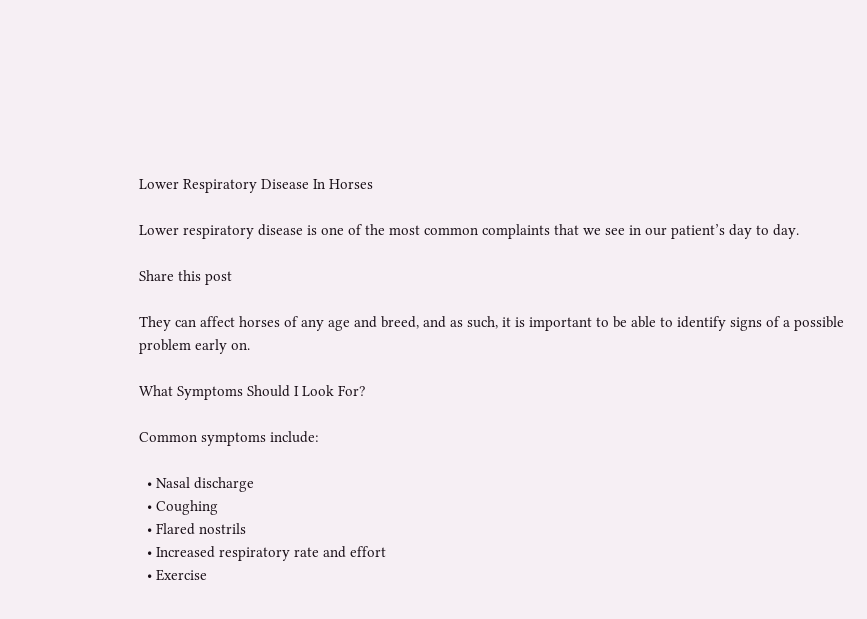Lower Respiratory Disease In Horses

Lower respiratory disease is one of the most common complaints that we see in our patient’s day to day.

Share this post

They can affect horses of any age and breed, and as such, it is important to be able to identify signs of a possible problem early on.

What Symptoms Should I Look For?

Common symptoms include:

  • Nasal discharge
  • Coughing
  • Flared nostrils
  • Increased respiratory rate and effort
  • Exercise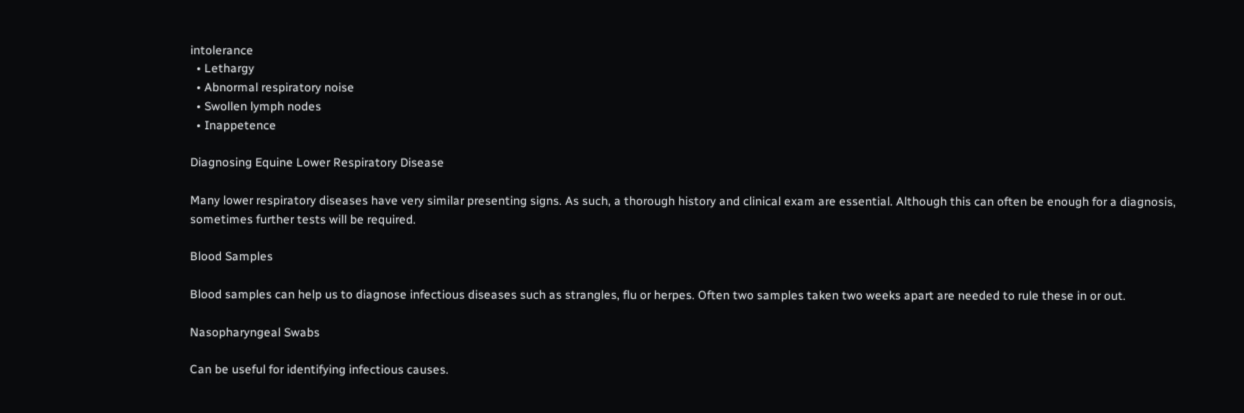intolerance
  • Lethargy
  • Abnormal respiratory noise
  • Swollen lymph nodes
  • Inappetence

Diagnosing Equine Lower Respiratory Disease

Many lower respiratory diseases have very similar presenting signs. As such, a thorough history and clinical exam are essential. Although this can often be enough for a diagnosis, sometimes further tests will be required.

Blood Samples

Blood samples can help us to diagnose infectious diseases such as strangles, flu or herpes. Often two samples taken two weeks apart are needed to rule these in or out.

Nasopharyngeal Swabs

Can be useful for identifying infectious causes.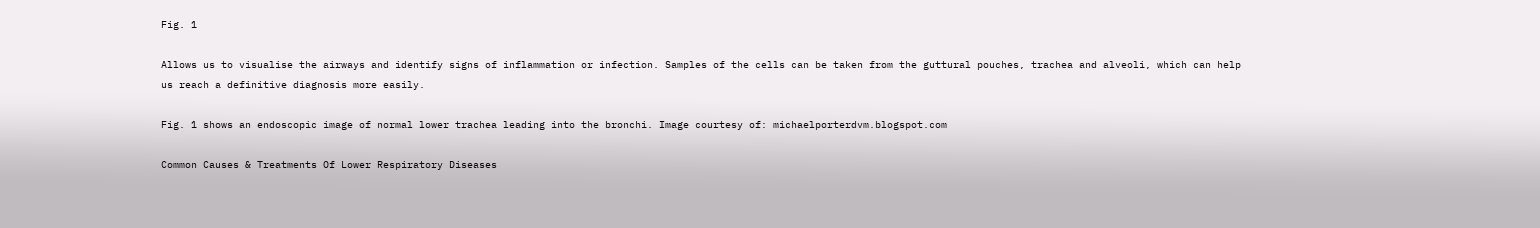Fig. 1

Allows us to visualise the airways and identify signs of inflammation or infection. Samples of the cells can be taken from the guttural pouches, trachea and alveoli, which can help us reach a definitive diagnosis more easily.

Fig. 1 shows an endoscopic image of normal lower trachea leading into the bronchi. Image courtesy of: michaelporterdvm.blogspot.com

Common Causes & Treatments Of Lower Respiratory Diseases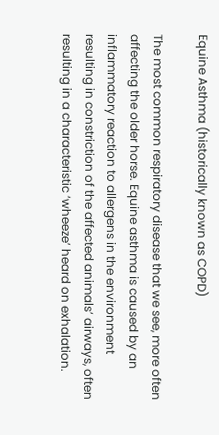Equine Asthma (historically known as COPD)

The most common respiratory disease that we see, more often affecting the older horse. Equine asthma is caused by an inflammatory reaction to allergens in the environment resulting in constriction of the affected animals’ airways, often resulting in a characteristic ‘wheeze’ heard on exhalation.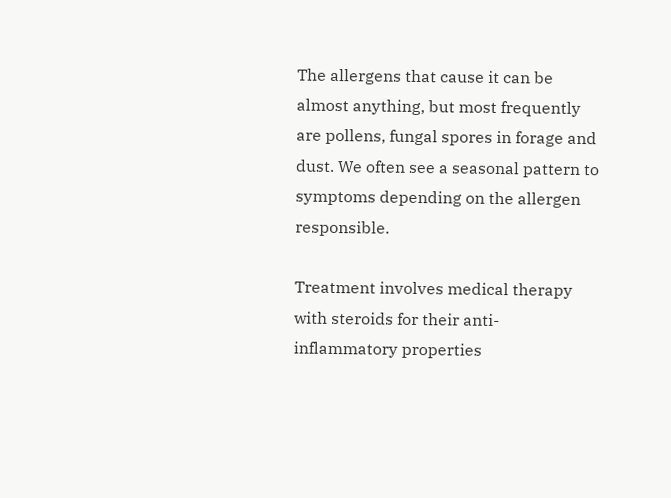The allergens that cause it can be almost anything, but most frequently are pollens, fungal spores in forage and dust. We often see a seasonal pattern to symptoms depending on the allergen responsible.

Treatment involves medical therapy with steroids for their anti-inflammatory properties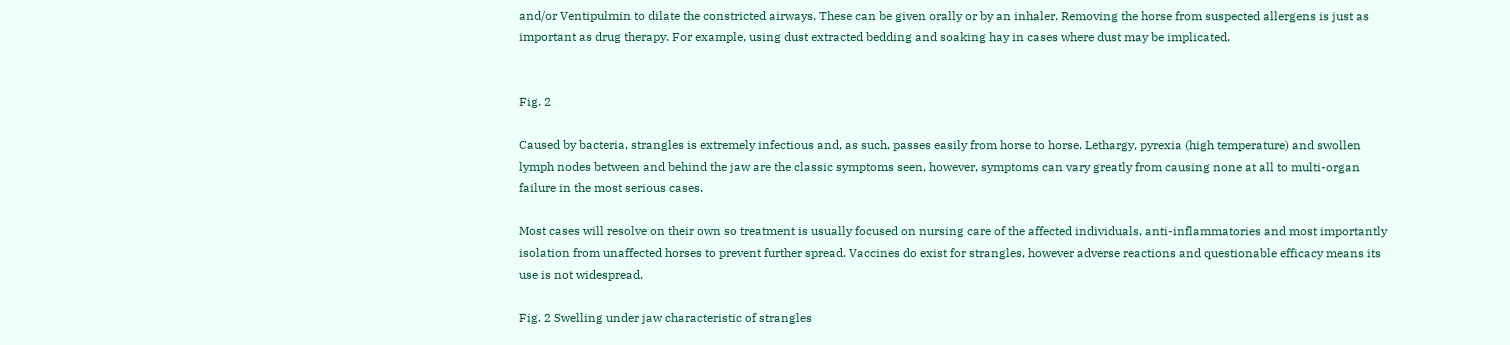and/or Ventipulmin to dilate the constricted airways. These can be given orally or by an inhaler. Removing the horse from suspected allergens is just as important as drug therapy. For example, using dust extracted bedding and soaking hay in cases where dust may be implicated.


Fig. 2

Caused by bacteria, strangles is extremely infectious and, as such, passes easily from horse to horse. Lethargy, pyrexia (high temperature) and swollen lymph nodes between and behind the jaw are the classic symptoms seen, however, symptoms can vary greatly from causing none at all to multi-organ failure in the most serious cases.

Most cases will resolve on their own so treatment is usually focused on nursing care of the affected individuals, anti-inflammatories and most importantly isolation from unaffected horses to prevent further spread. Vaccines do exist for strangles, however adverse reactions and questionable efficacy means its use is not widespread.

Fig. 2 Swelling under jaw characteristic of strangles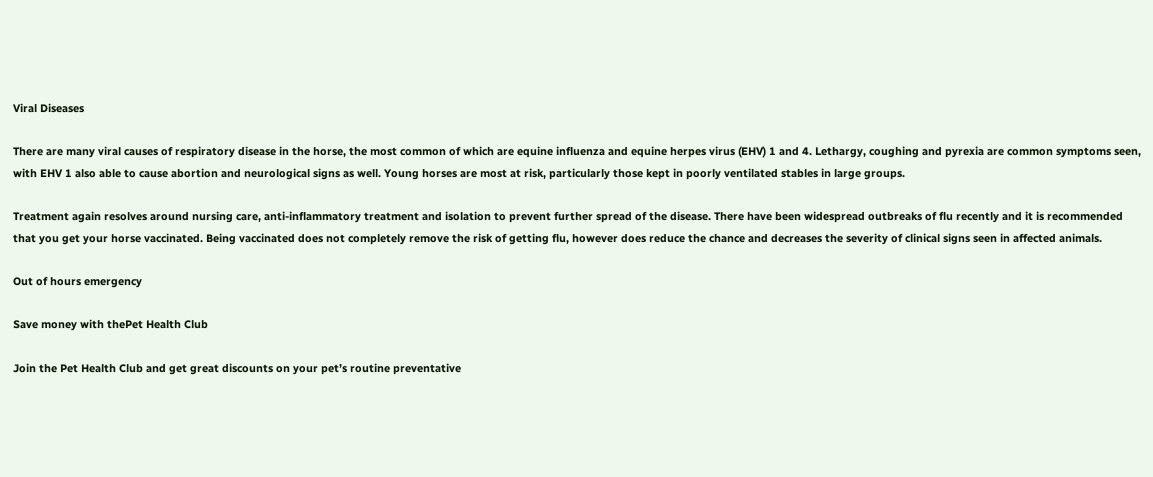Viral Diseases

There are many viral causes of respiratory disease in the horse, the most common of which are equine influenza and equine herpes virus (EHV) 1 and 4. Lethargy, coughing and pyrexia are common symptoms seen, with EHV 1 also able to cause abortion and neurological signs as well. Young horses are most at risk, particularly those kept in poorly ventilated stables in large groups.

Treatment again resolves around nursing care, anti-inflammatory treatment and isolation to prevent further spread of the disease. There have been widespread outbreaks of flu recently and it is recommended that you get your horse vaccinated. Being vaccinated does not completely remove the risk of getting flu, however does reduce the chance and decreases the severity of clinical signs seen in affected animals.

Out of hours emergency

Save money with thePet Health Club

Join the Pet Health Club and get great discounts on your pet’s routine preventative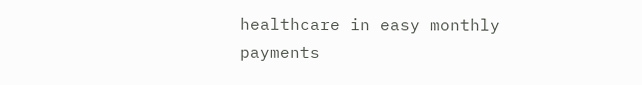healthcare in easy monthly payments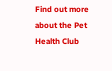Find out more about the Pet Health Club